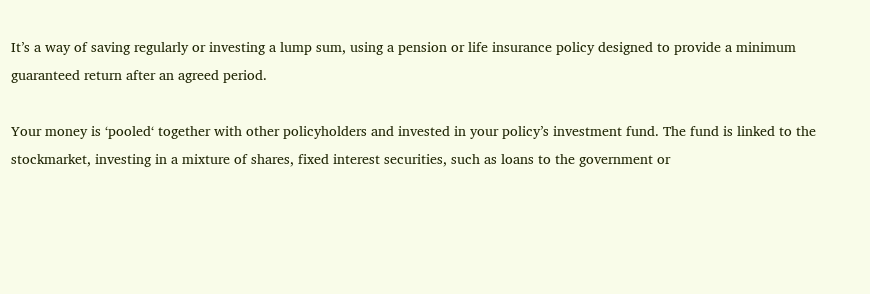It’s a way of saving regularly or investing a lump sum, using a pension or life insurance policy designed to provide a minimum guaranteed return after an agreed period.

Your money is ‘pooled‘ together with other policyholders and invested in your policy’s investment fund. The fund is linked to the stockmarket, investing in a mixture of shares, fixed interest securities, such as loans to the government or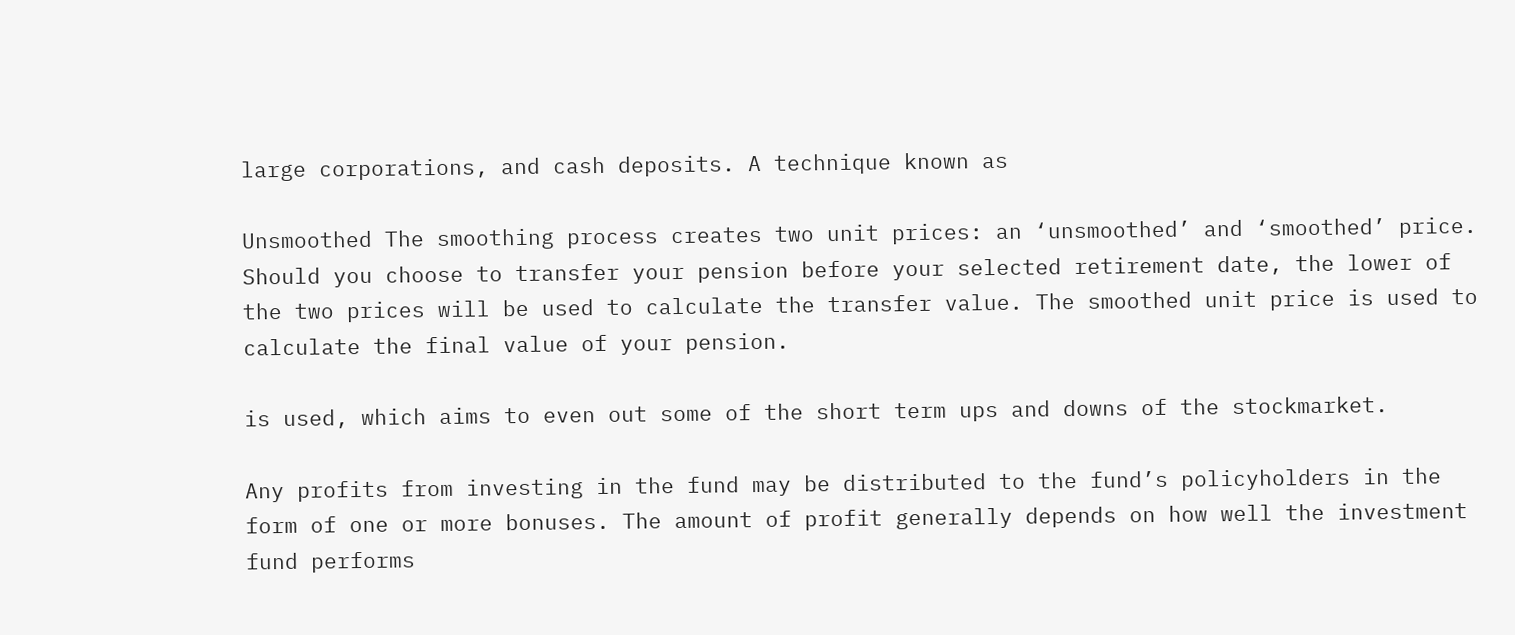large corporations, and cash deposits. A technique known as

Unsmoothed The smoothing process creates two unit prices: an ‘unsmoothed’ and ‘smoothed’ price. Should you choose to transfer your pension before your selected retirement date, the lower of the two prices will be used to calculate the transfer value. The smoothed unit price is used to calculate the final value of your pension.

is used, which aims to even out some of the short term ups and downs of the stockmarket.

Any profits from investing in the fund may be distributed to the fund’s policyholders in the form of one or more bonuses. The amount of profit generally depends on how well the investment fund performs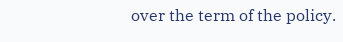over the term of the policy.